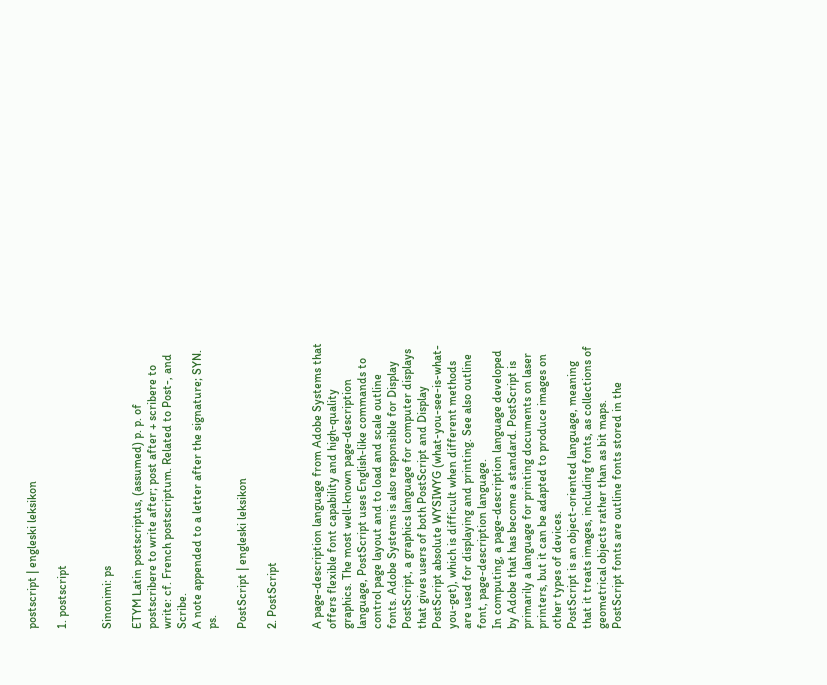postscript | engleski leksikon

1. postscript


Sinonimi: ps

ETYM Latin postscriptus, (assumed) p. p. of postscribere to write after; post after + scribere to write: cf. French postscriptum. Related to Post-, and Scribe.
A note appended to a letter after the signature; SYN. ps.

PostScript | engleski leksikon

2. PostScript


A page-description language from Adobe Systems that offers flexible font capability and high-quality graphics. The most well-known page-description language, PostScript uses English-like commands to control page layout and to load and scale outline fonts. Adobe Systems is also responsible for Display PostScript, a graphics language for computer displays that gives users of both PostScript and Display PostScript absolute WYSIWYG (what-you-see-is-what-you-get), which is difficult when different methods are used for displaying and printing. See also outline font, page-description language.
In computing, a page-description language developed by Adobe that has become a standard. PostScript is primarily a language for printing documents on laser printers, but it can be adapted to produce images on other types of devices.
PostScript is an object-oriented language, meaning that it treats images, including fonts, as collections of geometrical objects rather than as bit maps. PostScript fonts are outline fonts stored in the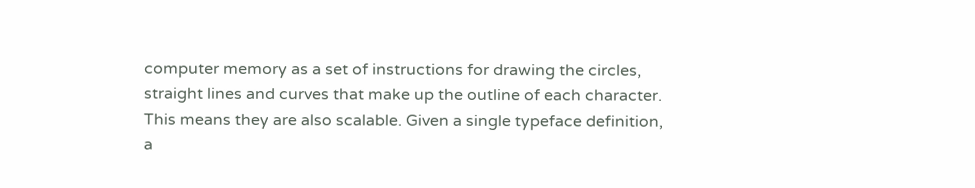computer memory as a set of instructions for drawing the circles, straight lines and curves that make up the outline of each character. This means they are also scalable. Given a single typeface definition, a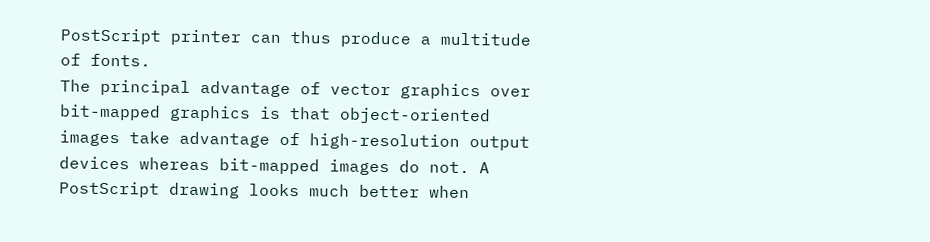PostScript printer can thus produce a multitude of fonts.
The principal advantage of vector graphics over bit-mapped graphics is that object-oriented images take advantage of high-resolution output devices whereas bit-mapped images do not. A PostScript drawing looks much better when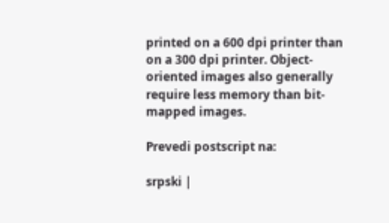printed on a 600 dpi printer than on a 300 dpi printer. Object-oriented images also generally require less memory than bit-mapped images.

Prevedi postscript na:

srpski |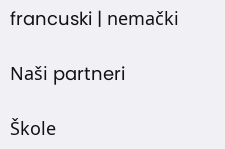francuski | nemački

Naši partneri

Škole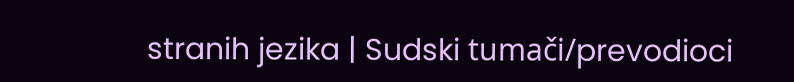stranih jezika | Sudski tumači/prevodioci